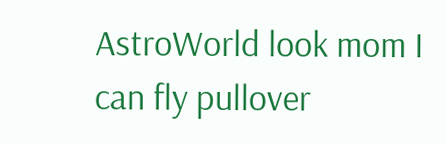AstroWorld look mom I can fly pullover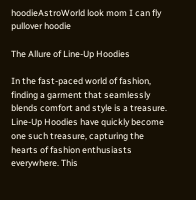hoodieAstroWorld look mom I can fly pullover hoodie

The Allure of Line-Up Hoodies

In the fast-paced world of fashion, finding a garment that seamlessly blends comfort and style is a treasure. Line-Up Hoodies have quickly become one such treasure, capturing the hearts of fashion enthusiasts everywhere. This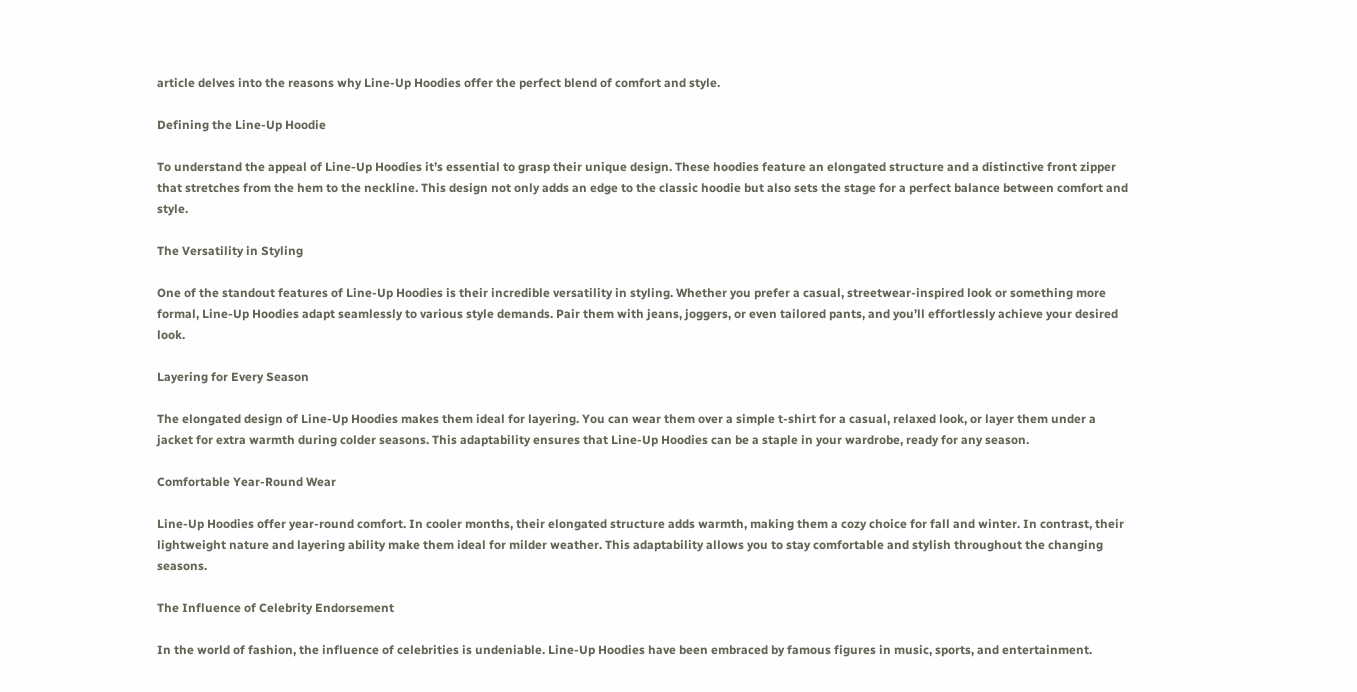article delves into the reasons why Line-Up Hoodies offer the perfect blend of comfort and style.

Defining the Line-Up Hoodie

To understand the appeal of Line-Up Hoodies it’s essential to grasp their unique design. These hoodies feature an elongated structure and a distinctive front zipper that stretches from the hem to the neckline. This design not only adds an edge to the classic hoodie but also sets the stage for a perfect balance between comfort and style.

The Versatility in Styling

One of the standout features of Line-Up Hoodies is their incredible versatility in styling. Whether you prefer a casual, streetwear-inspired look or something more formal, Line-Up Hoodies adapt seamlessly to various style demands. Pair them with jeans, joggers, or even tailored pants, and you’ll effortlessly achieve your desired look.

Layering for Every Season

The elongated design of Line-Up Hoodies makes them ideal for layering. You can wear them over a simple t-shirt for a casual, relaxed look, or layer them under a jacket for extra warmth during colder seasons. This adaptability ensures that Line-Up Hoodies can be a staple in your wardrobe, ready for any season.

Comfortable Year-Round Wear

Line-Up Hoodies offer year-round comfort. In cooler months, their elongated structure adds warmth, making them a cozy choice for fall and winter. In contrast, their lightweight nature and layering ability make them ideal for milder weather. This adaptability allows you to stay comfortable and stylish throughout the changing seasons.

The Influence of Celebrity Endorsement

In the world of fashion, the influence of celebrities is undeniable. Line-Up Hoodies have been embraced by famous figures in music, sports, and entertainment.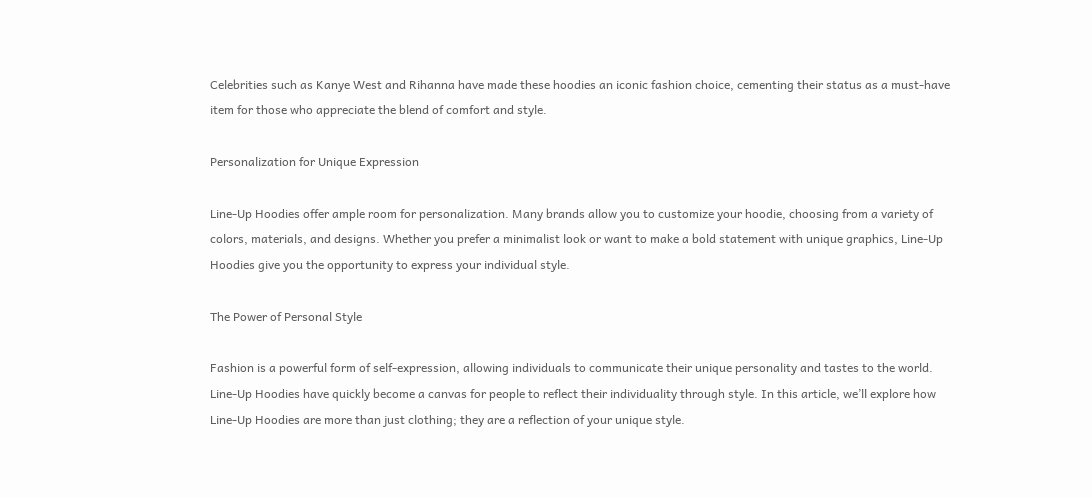Celebrities such as Kanye West and Rihanna have made these hoodies an iconic fashion choice, cementing their status as a must-have item for those who appreciate the blend of comfort and style.

Personalization for Unique Expression

Line-Up Hoodies offer ample room for personalization. Many brands allow you to customize your hoodie, choosing from a variety of colors, materials, and designs. Whether you prefer a minimalist look or want to make a bold statement with unique graphics, Line-Up Hoodies give you the opportunity to express your individual style.

The Power of Personal Style

Fashion is a powerful form of self-expression, allowing individuals to communicate their unique personality and tastes to the world. Line-Up Hoodies have quickly become a canvas for people to reflect their individuality through style. In this article, we’ll explore how Line-Up Hoodies are more than just clothing; they are a reflection of your unique style.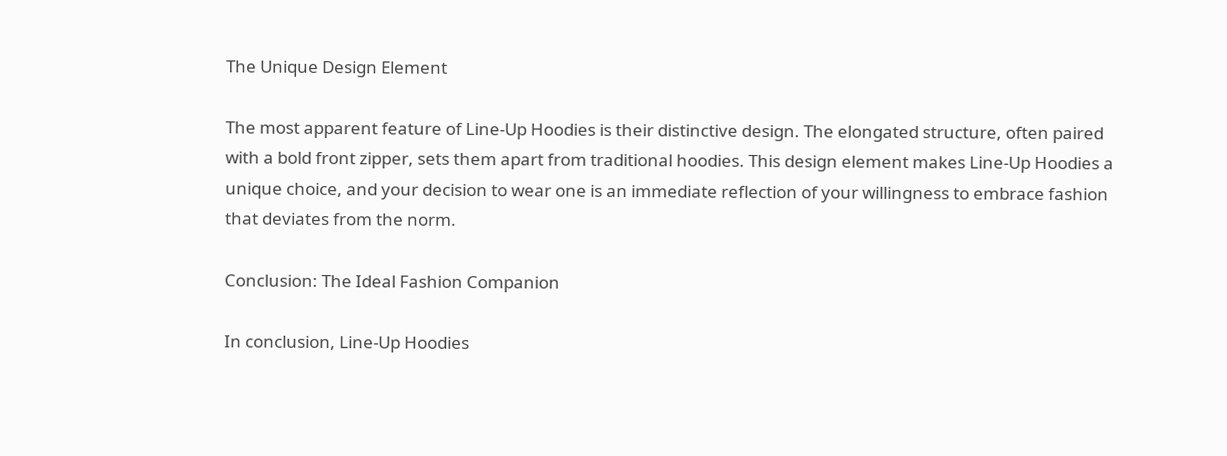The Unique Design Element

The most apparent feature of Line-Up Hoodies is their distinctive design. The elongated structure, often paired with a bold front zipper, sets them apart from traditional hoodies. This design element makes Line-Up Hoodies a unique choice, and your decision to wear one is an immediate reflection of your willingness to embrace fashion that deviates from the norm.

Conclusion: The Ideal Fashion Companion

In conclusion, Line-Up Hoodies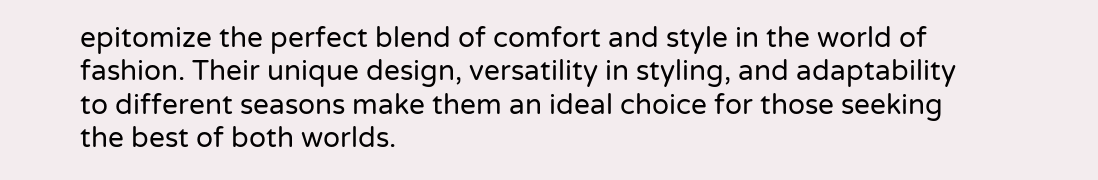epitomize the perfect blend of comfort and style in the world of fashion. Their unique design, versatility in styling, and adaptability to different seasons make them an ideal choice for those seeking the best of both worlds.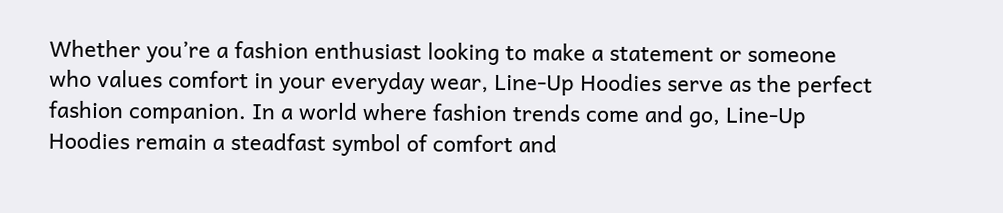Whether you’re a fashion enthusiast looking to make a statement or someone who values comfort in your everyday wear, Line-Up Hoodies serve as the perfect fashion companion. In a world where fashion trends come and go, Line-Up Hoodies remain a steadfast symbol of comfort and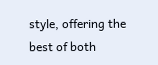style, offering the best of both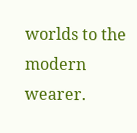worlds to the modern wearer.